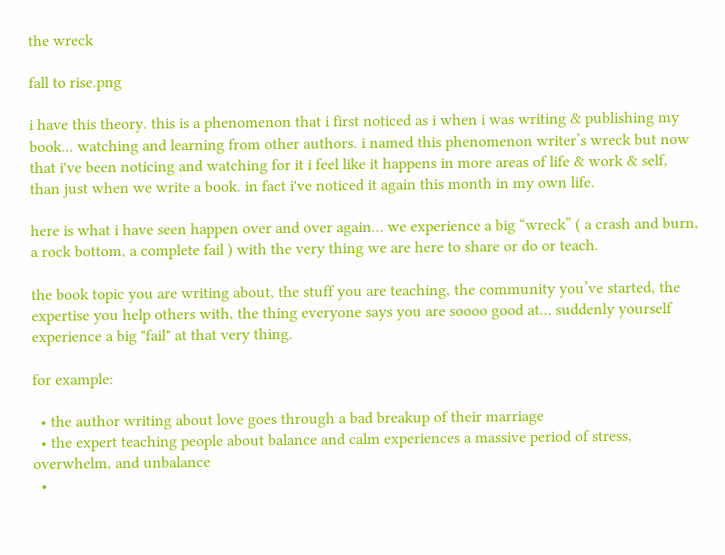the wreck

fall to rise.png

i have this theory. this is a phenomenon that i first noticed as i when i was writing & publishing my book... watching and learning from other authors. i named this phenomenon writer’s wreck but now that i've been noticing and watching for it i feel like it happens in more areas of life & work & self, than just when we write a book. in fact i've noticed it again this month in my own life.

here is what i have seen happen over and over again… we experience a big “wreck” ( a crash and burn, a rock bottom, a complete fail ) with the very thing we are here to share or do or teach.

the book topic you are writing about, the stuff you are teaching, the community you’ve started, the expertise you help others with, the thing everyone says you are soooo good at… suddenly yourself experience a big "fail" at that very thing.

for example:

  • the author writing about love goes through a bad breakup of their marriage
  • the expert teaching people about balance and calm experiences a massive period of stress, overwhelm, and unbalance
  •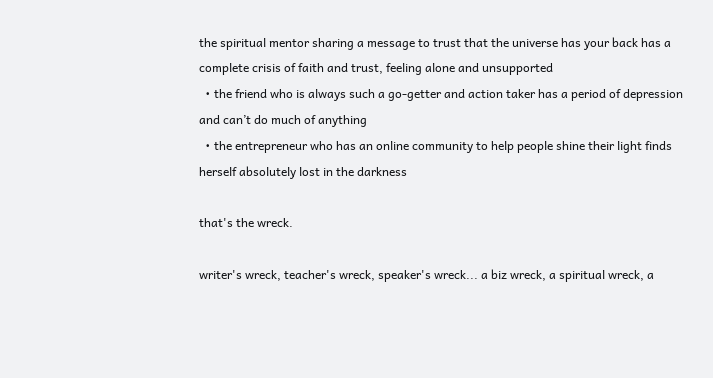the spiritual mentor sharing a message to trust that the universe has your back has a complete crisis of faith and trust, feeling alone and unsupported
  • the friend who is always such a go-getter and action taker has a period of depression and can’t do much of anything
  • the entrepreneur who has an online community to help people shine their light finds herself absolutely lost in the darkness

that's the wreck.

writer's wreck, teacher's wreck, speaker's wreck... a biz wreck, a spiritual wreck, a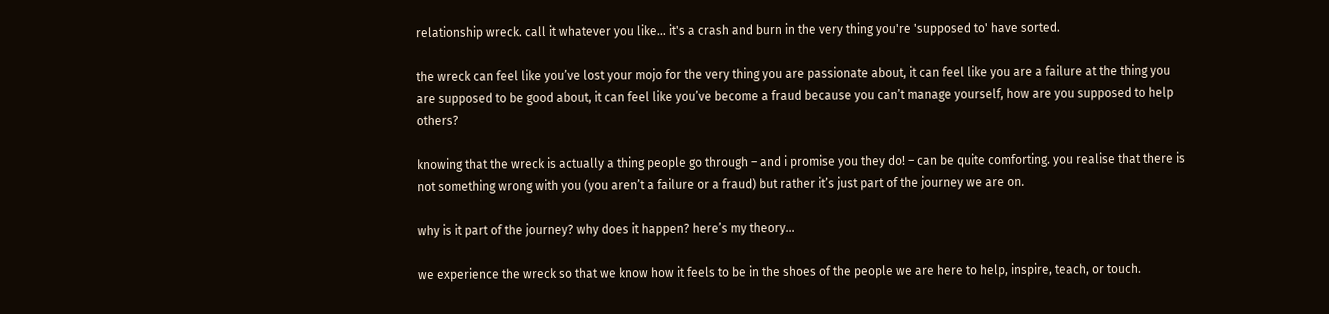relationship wreck. call it whatever you like... it's a crash and burn in the very thing you're 'supposed to' have sorted.

the wreck can feel like you’ve lost your mojo for the very thing you are passionate about, it can feel like you are a failure at the thing you are supposed to be good about, it can feel like you’ve become a fraud because you can’t manage yourself, how are you supposed to help others?

knowing that the wreck is actually a thing people go through – and i promise you they do! – can be quite comforting. you realise that there is not something wrong with you (you aren’t a failure or a fraud) but rather it’s just part of the journey we are on.

why is it part of the journey? why does it happen? here’s my theory…

we experience the wreck so that we know how it feels to be in the shoes of the people we are here to help, inspire, teach, or touch.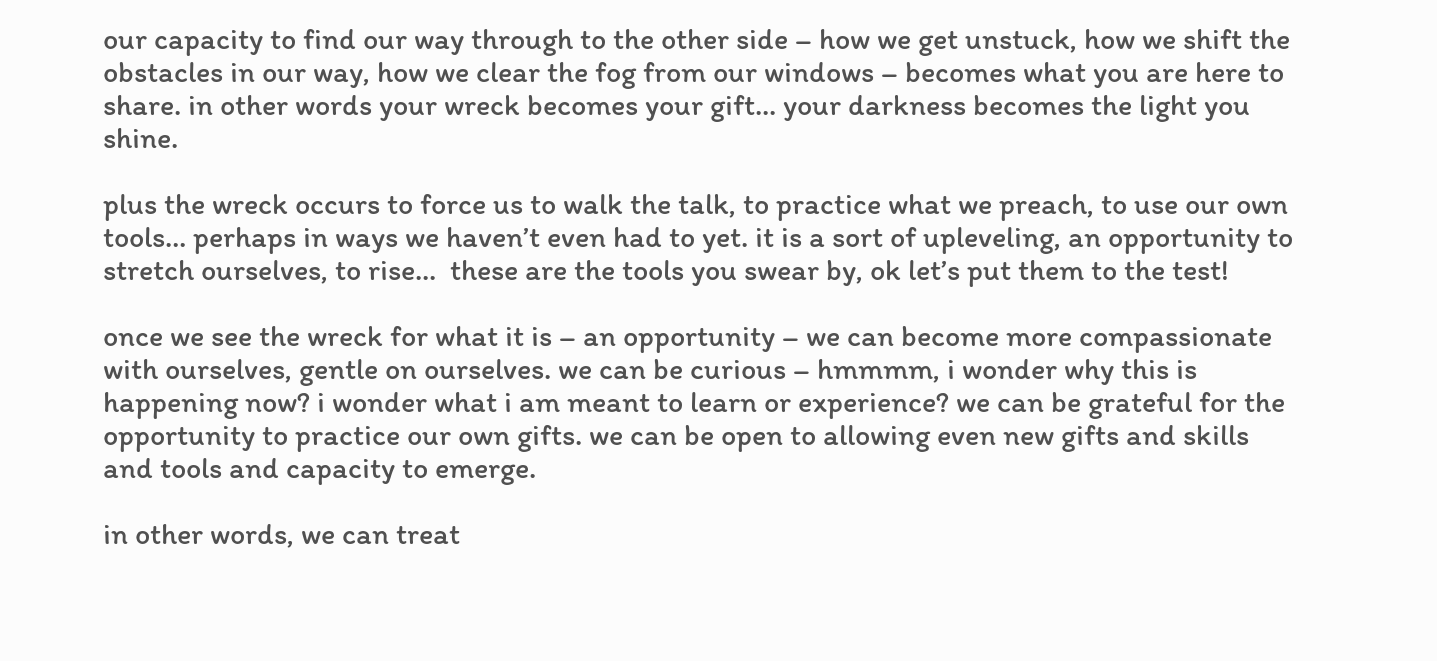our capacity to find our way through to the other side – how we get unstuck, how we shift the obstacles in our way, how we clear the fog from our windows – becomes what you are here to share. in other words your wreck becomes your gift... your darkness becomes the light you shine.

plus the wreck occurs to force us to walk the talk, to practice what we preach, to use our own tools… perhaps in ways we haven’t even had to yet. it is a sort of upleveling, an opportunity to stretch ourselves, to rise...  these are the tools you swear by, ok let’s put them to the test!

once we see the wreck for what it is – an opportunity – we can become more compassionate with ourselves, gentle on ourselves. we can be curious – hmmmm, i wonder why this is happening now? i wonder what i am meant to learn or experience? we can be grateful for the opportunity to practice our own gifts. we can be open to allowing even new gifts and skills and tools and capacity to emerge.

in other words, we can treat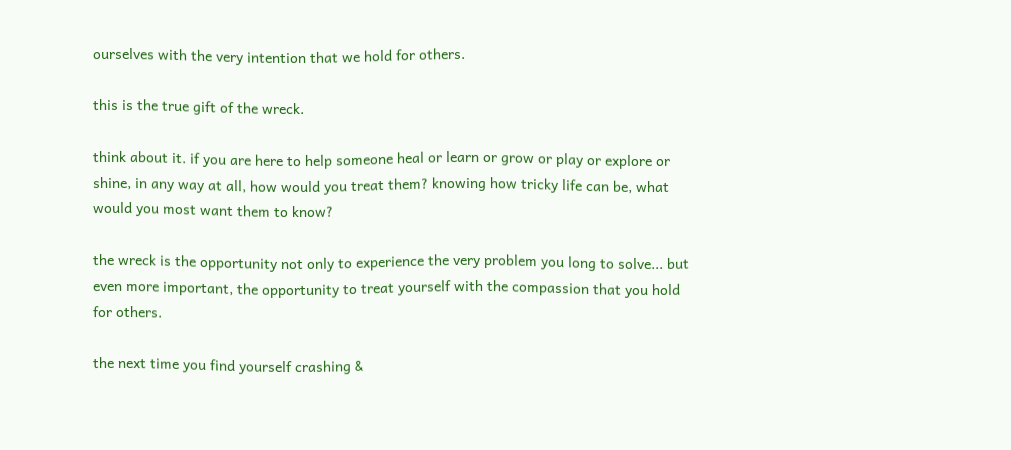ourselves with the very intention that we hold for others.

this is the true gift of the wreck.

think about it. if you are here to help someone heal or learn or grow or play or explore or shine, in any way at all, how would you treat them? knowing how tricky life can be, what would you most want them to know?

the wreck is the opportunity not only to experience the very problem you long to solve... but even more important, the opportunity to treat yourself with the compassion that you hold for others.

the next time you find yourself crashing &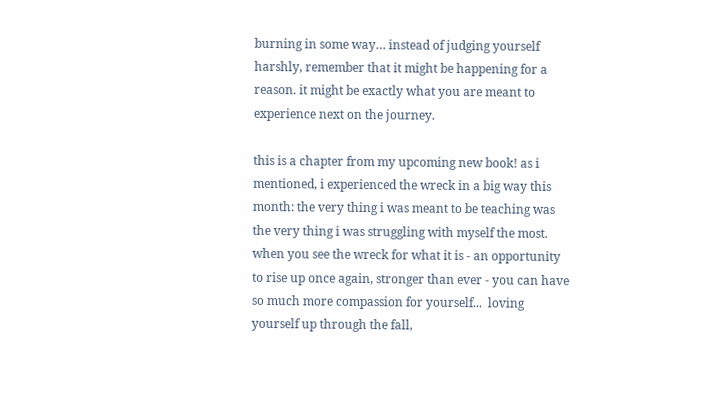burning in some way… instead of judging yourself harshly, remember that it might be happening for a reason. it might be exactly what you are meant to experience next on the journey.

this is a chapter from my upcoming new book! as i mentioned, i experienced the wreck in a big way this month: the very thing i was meant to be teaching was the very thing i was struggling with myself the most. when you see the wreck for what it is - an opportunity to rise up once again, stronger than ever - you can have so much more compassion for yourself...  loving yourself up through the fall,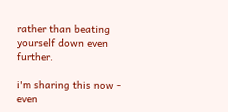rather than beating yourself down even further.

i'm sharing this now - even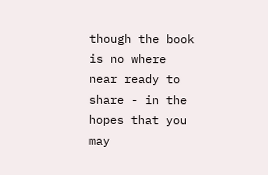though the book is no where near ready to share - in the hopes that you may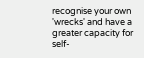recognise your own 'wrecks' and have a greater capacity for self-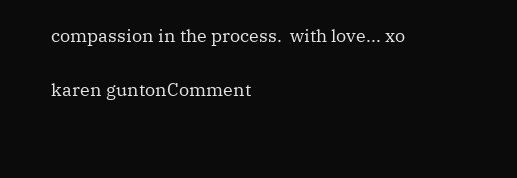compassion in the process.  with love... xo

karen guntonComment